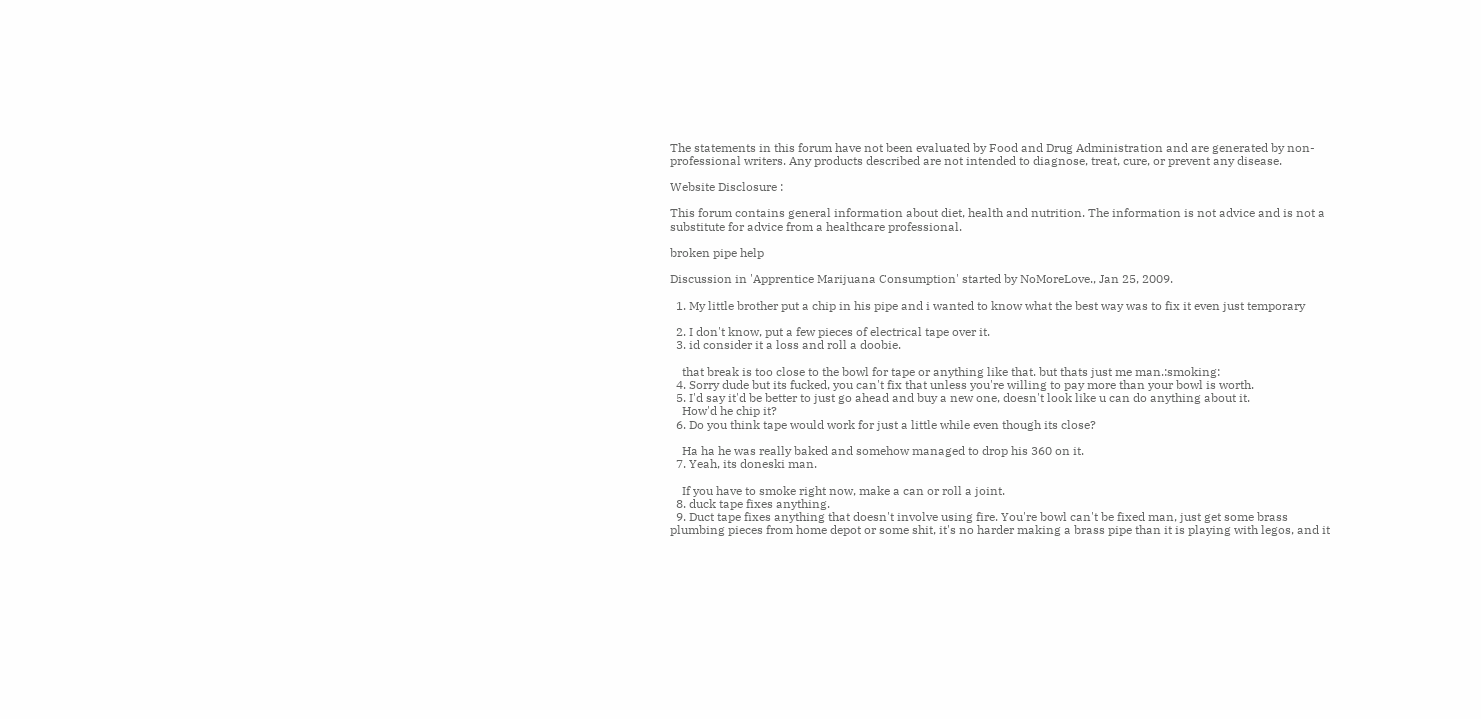The statements in this forum have not been evaluated by Food and Drug Administration and are generated by non-professional writers. Any products described are not intended to diagnose, treat, cure, or prevent any disease.

Website Disclosure :

This forum contains general information about diet, health and nutrition. The information is not advice and is not a substitute for advice from a healthcare professional.

broken pipe help

Discussion in 'Apprentice Marijuana Consumption' started by NoMoreLove., Jan 25, 2009.

  1. My little brother put a chip in his pipe and i wanted to know what the best way was to fix it even just temporary

  2. I don't know, put a few pieces of electrical tape over it.
  3. id consider it a loss and roll a doobie.

    that break is too close to the bowl for tape or anything like that. but thats just me man.:smoking:
  4. Sorry dude but its fucked, you can't fix that unless you're willing to pay more than your bowl is worth.
  5. I'd say it'd be better to just go ahead and buy a new one, doesn't look like u can do anything about it.
    How'd he chip it?
  6. Do you think tape would work for just a little while even though its close?

    Ha ha he was really baked and somehow managed to drop his 360 on it.
  7. Yeah, its doneski man.

    If you have to smoke right now, make a can or roll a joint.
  8. duck tape fixes anything.
  9. Duct tape fixes anything that doesn't involve using fire. You're bowl can't be fixed man, just get some brass plumbing pieces from home depot or some shit, it's no harder making a brass pipe than it is playing with legos, and it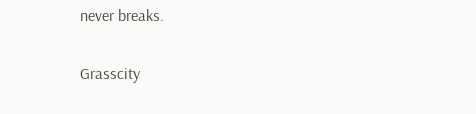never breaks.

Grasscity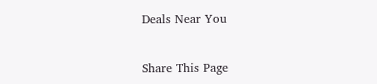Deals Near You


Share This Page